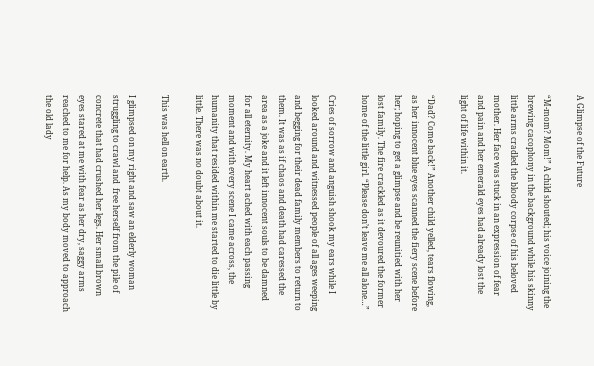A Glimpse of the Future

“M-mom? Mom!” A child shouted; his voice joining the brewing cacophony in the background while his skinny little arms cradled the bloody corpse of his beloved mother. Her face was stuck in an expression of fear and pain and her emerald eyes had already lost the light of life within it.

“Dad? Come back!” Another child yelled, tears flowing, as her innocent blue eyes scanned the fiery scene before her; hoping to get a glimpse and be reunitied with her lost family. The fire crackled as it devoured the former home of the little girl. “Please don’t leave me all alone…”

Cries of sorrow and anguish shook my ears while I looked around and witnessed people of all ages weeping and begging for their dead family members to return to them. It was as if chaos and death had caressed the area as a joke and it left innocent souls to be damned for all eternity. My heart ached with each passing moment and with every scene I came across, the humanity that resided within me started to die little by little. There was no doubt about it.

This was hell on earth.

I glimpsed on my right and saw an elderly woman struggling to crawl and  free herself from the pile of concrete that had crushed her legs. Her small brown eyes stared at me with fear as her dry, saggy arms reached to me for help. As my body moved to approach the old lady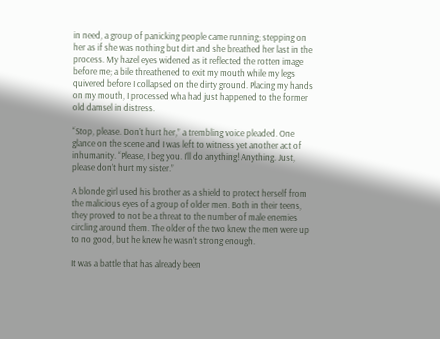in need, a group of panicking people came running; stepping on her as if she was nothing but dirt and she breathed her last in the process. My hazel eyes widened as it reflected the rotten image before me; a bile threathened to exit my mouth while my legs quivered before I collapsed on the dirty ground. Placing my hands on my mouth, I processed wha had just happened to the former old damsel in distress.

“Stop, please. Don’t hurt her,” a trembling voice pleaded. One glance on the scene and I was left to witness yet another act of inhumanity. “Please, I beg you. I’ll do anything! Anything. Just, please don’t hurt my sister.”

A blonde girl used his brother as a shield to protect herself from the malicious eyes of a group of older men. Both in their teens, they proved to not be a threat to the number of male enemies circling around them. The older of the two knew the men were up to no good, but he knew he wasn’t strong enough.

It was a battle that has already been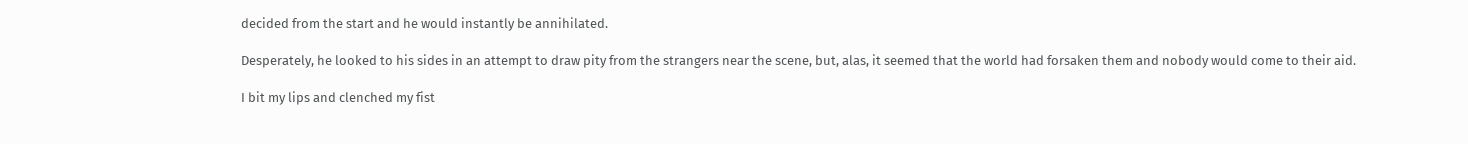decided from the start and he would instantly be annihilated.

Desperately, he looked to his sides in an attempt to draw pity from the strangers near the scene, but, alas, it seemed that the world had forsaken them and nobody would come to their aid.

I bit my lips and clenched my fist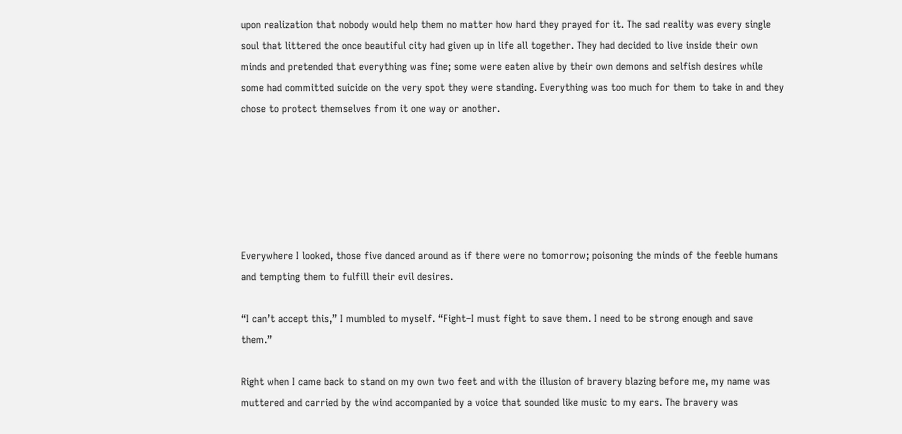upon realization that nobody would help them no matter how hard they prayed for it. The sad reality was every single soul that littered the once beautiful city had given up in life all together. They had decided to live inside their own minds and pretended that everything was fine; some were eaten alive by their own demons and selfish desires while some had committed suicide on the very spot they were standing. Everything was too much for them to take in and they chose to protect themselves from it one way or another.






Everywhere I looked, those five danced around as if there were no tomorrow; poisoning the minds of the feeble humans and tempting them to fulfill their evil desires.

“I can’t accept this,” I mumbled to myself. “Fight–I must fight to save them. I need to be strong enough and save them.”

Right when I came back to stand on my own two feet and with the illusion of bravery blazing before me, my name was muttered and carried by the wind accompanied by a voice that sounded like music to my ears. The bravery was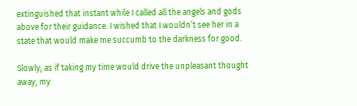extinguished that instant while I called all the angels and gods above for their guidance. I wished that I wouldn’t see her in a state that would make me succumb to the darkness for good.

Slowly, as if taking my time would drive the unpleasant thought away, my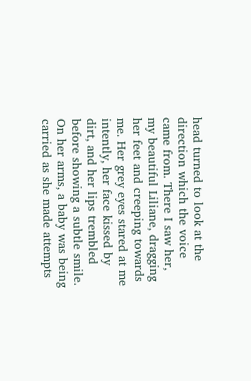head turned to look at the direction which the voice came from. There I saw her, my beautiful Liliane, dragging her feet and creeping towards me. Her grey eyes stared at me intently, her face kissed by dirt, and her lips trembled before showing a subtle smile. On her arms, a baby was being carried as she made attempts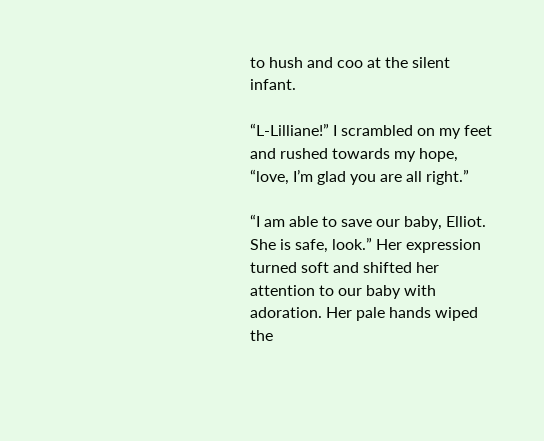to hush and coo at the silent infant.

“L-Lilliane!” I scrambled on my feet and rushed towards my hope, “love, I’m glad you are all right.”

“I am able to save our baby, Elliot. She is safe, look.” Her expression turned soft and shifted her attention to our baby with adoration. Her pale hands wiped the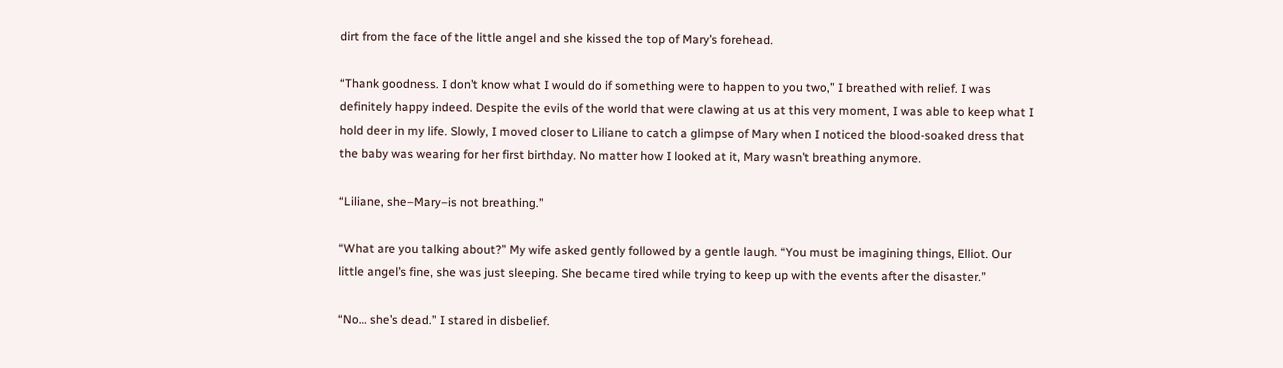dirt from the face of the little angel and she kissed the top of Mary’s forehead.

“Thank goodness. I don’t know what I would do if something were to happen to you two,” I breathed with relief. I was definitely happy indeed. Despite the evils of the world that were clawing at us at this very moment, I was able to keep what I hold deer in my life. Slowly, I moved closer to Liliane to catch a glimpse of Mary when I noticed the blood-soaked dress that the baby was wearing for her first birthday. No matter how I looked at it, Mary wasn’t breathing anymore.

“Liliane, she–Mary–is not breathing.”

“What are you talking about?” My wife asked gently followed by a gentle laugh. “You must be imagining things, Elliot. Our little angel’s fine, she was just sleeping. She became tired while trying to keep up with the events after the disaster.”

“No… she’s dead.” I stared in disbelief.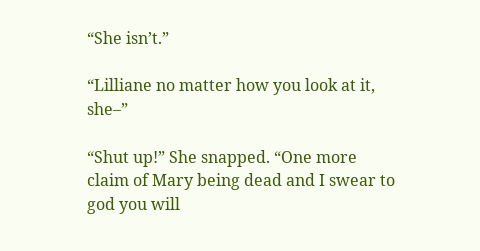“She isn’t.”

“Lilliane no matter how you look at it, she–”

“Shut up!” She snapped. “One more claim of Mary being dead and I swear to god you will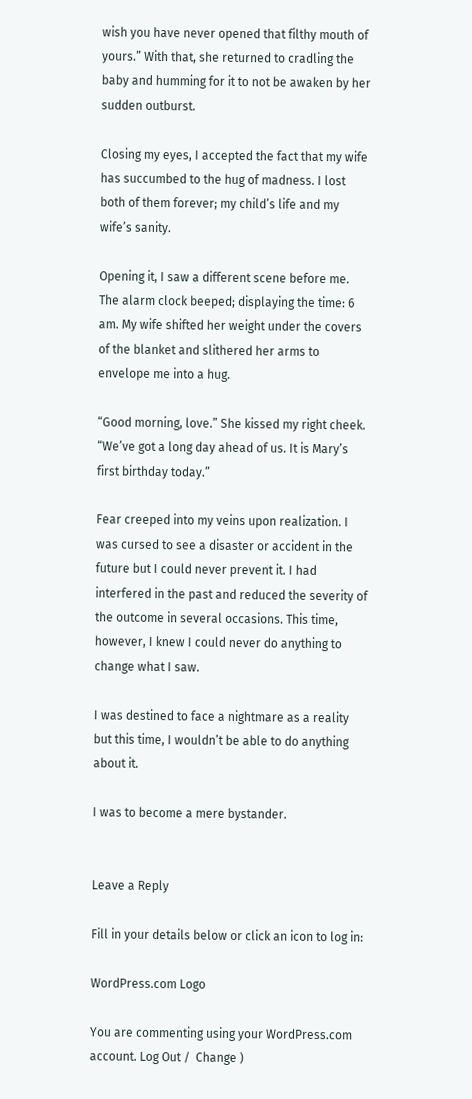wish you have never opened that filthy mouth of yours.” With that, she returned to cradling the baby and humming for it to not be awaken by her sudden outburst.

Closing my eyes, I accepted the fact that my wife has succumbed to the hug of madness. I lost both of them forever; my child’s life and my wife’s sanity.

Opening it, I saw a different scene before me. The alarm clock beeped; displaying the time: 6 am. My wife shifted her weight under the covers of the blanket and slithered her arms to envelope me into a hug.

“Good morning, love.” She kissed my right cheek. “We’ve got a long day ahead of us. It is Mary’s first birthday today.”

Fear creeped into my veins upon realization. I was cursed to see a disaster or accident in the future but I could never prevent it. I had interfered in the past and reduced the severity of the outcome in several occasions. This time, however, I knew I could never do anything to change what I saw.

I was destined to face a nightmare as a reality but this time, I wouldn’t be able to do anything about it.

I was to become a mere bystander.


Leave a Reply

Fill in your details below or click an icon to log in:

WordPress.com Logo

You are commenting using your WordPress.com account. Log Out /  Change )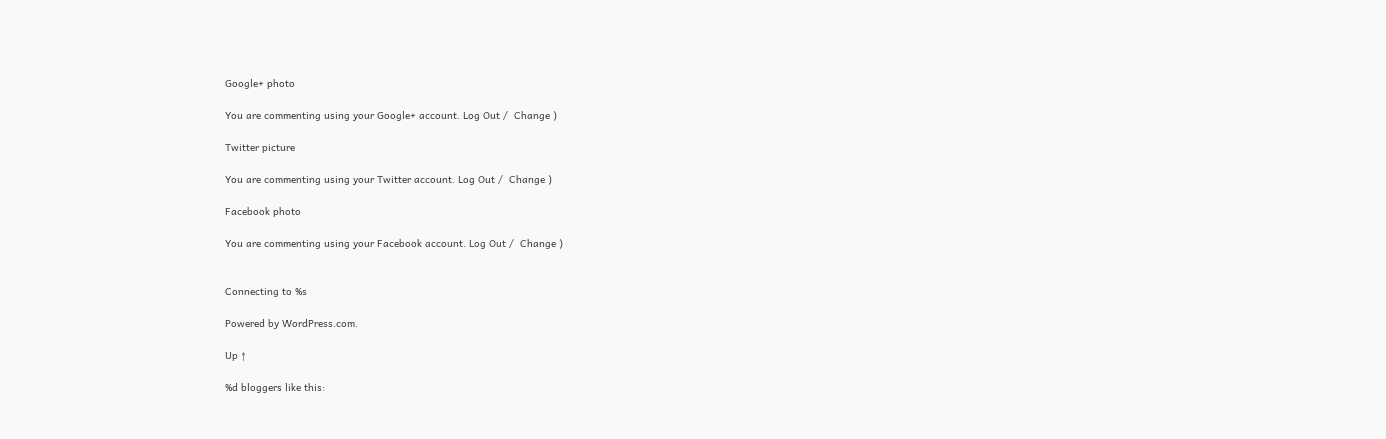Google+ photo

You are commenting using your Google+ account. Log Out /  Change )

Twitter picture

You are commenting using your Twitter account. Log Out /  Change )

Facebook photo

You are commenting using your Facebook account. Log Out /  Change )


Connecting to %s

Powered by WordPress.com.

Up ↑

%d bloggers like this: